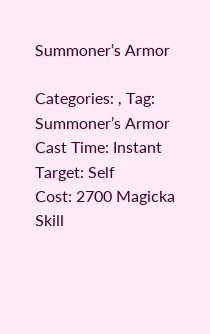Summoner’s Armor

Categories: , Tag:
Summoner’s Armor
Cast Time: Instant
Target: Self
Cost: 2700 Magicka
Skill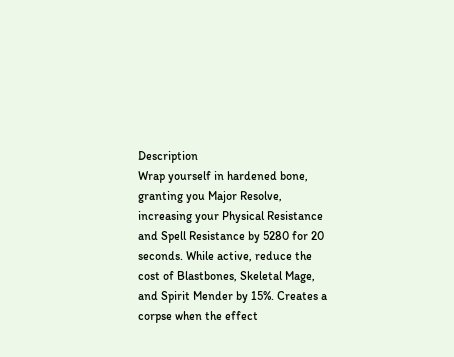Description
Wrap yourself in hardened bone, granting you Major Resolve, increasing your Physical Resistance and Spell Resistance by 5280 for 20 seconds. While active, reduce the cost of Blastbones, Skeletal Mage, and Spirit Mender by 15%. Creates a corpse when the effect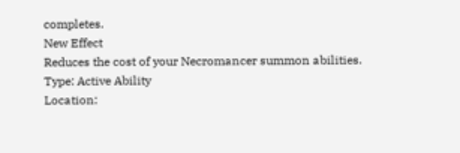completes.
New Effect
Reduces the cost of your Necromancer summon abilities.
Type: Active Ability
Location: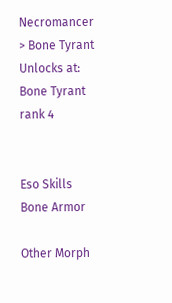Necromancer > Bone Tyrant
Unlocks at: Bone Tyrant rank 4


Eso Skills Bone Armor

Other Morph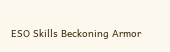ESO Skills Beckoning Armor